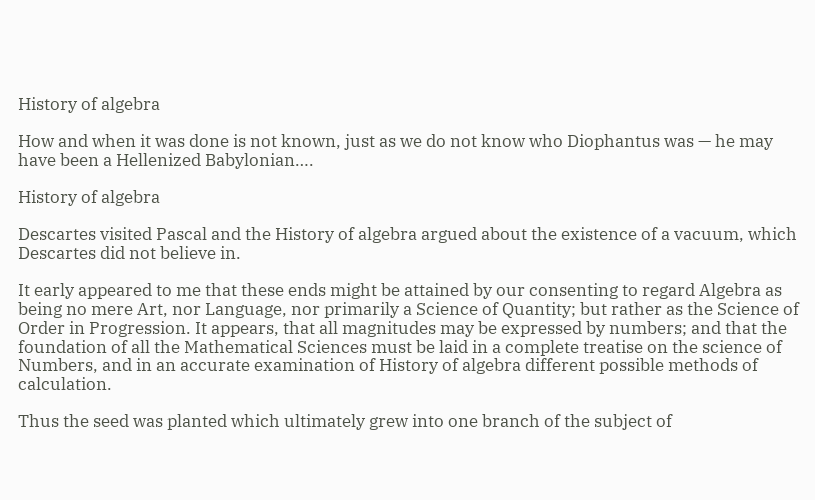History of algebra

How and when it was done is not known, just as we do not know who Diophantus was — he may have been a Hellenized Babylonian….

History of algebra

Descartes visited Pascal and the History of algebra argued about the existence of a vacuum, which Descartes did not believe in.

It early appeared to me that these ends might be attained by our consenting to regard Algebra as being no mere Art, nor Language, nor primarily a Science of Quantity; but rather as the Science of Order in Progression. It appears, that all magnitudes may be expressed by numbers; and that the foundation of all the Mathematical Sciences must be laid in a complete treatise on the science of Numbers, and in an accurate examination of History of algebra different possible methods of calculation.

Thus the seed was planted which ultimately grew into one branch of the subject of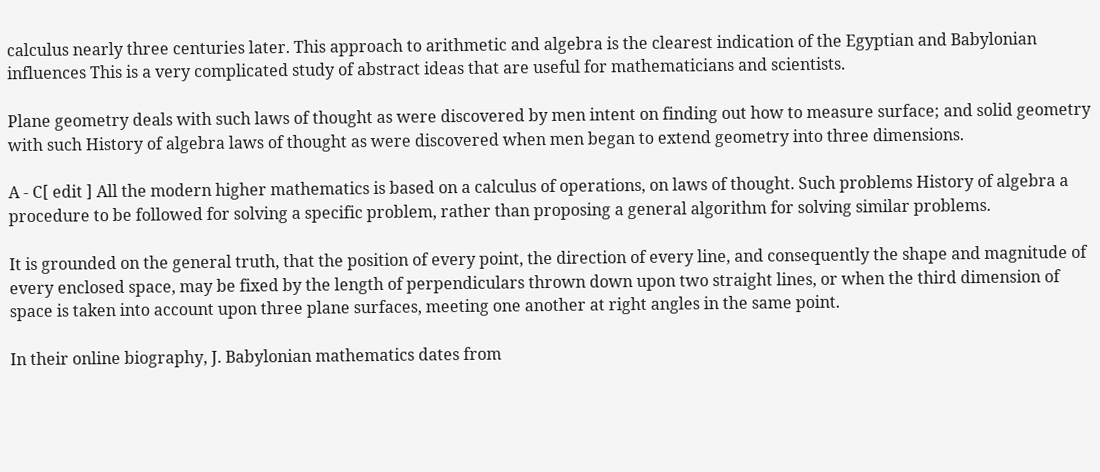calculus nearly three centuries later. This approach to arithmetic and algebra is the clearest indication of the Egyptian and Babylonian influences This is a very complicated study of abstract ideas that are useful for mathematicians and scientists.

Plane geometry deals with such laws of thought as were discovered by men intent on finding out how to measure surface; and solid geometry with such History of algebra laws of thought as were discovered when men began to extend geometry into three dimensions.

A - C[ edit ] All the modern higher mathematics is based on a calculus of operations, on laws of thought. Such problems History of algebra a procedure to be followed for solving a specific problem, rather than proposing a general algorithm for solving similar problems.

It is grounded on the general truth, that the position of every point, the direction of every line, and consequently the shape and magnitude of every enclosed space, may be fixed by the length of perpendiculars thrown down upon two straight lines, or when the third dimension of space is taken into account upon three plane surfaces, meeting one another at right angles in the same point.

In their online biography, J. Babylonian mathematics dates from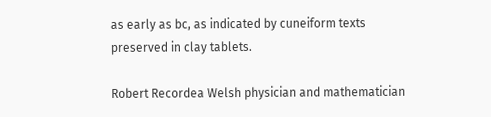as early as bc, as indicated by cuneiform texts preserved in clay tablets.

Robert Recordea Welsh physician and mathematician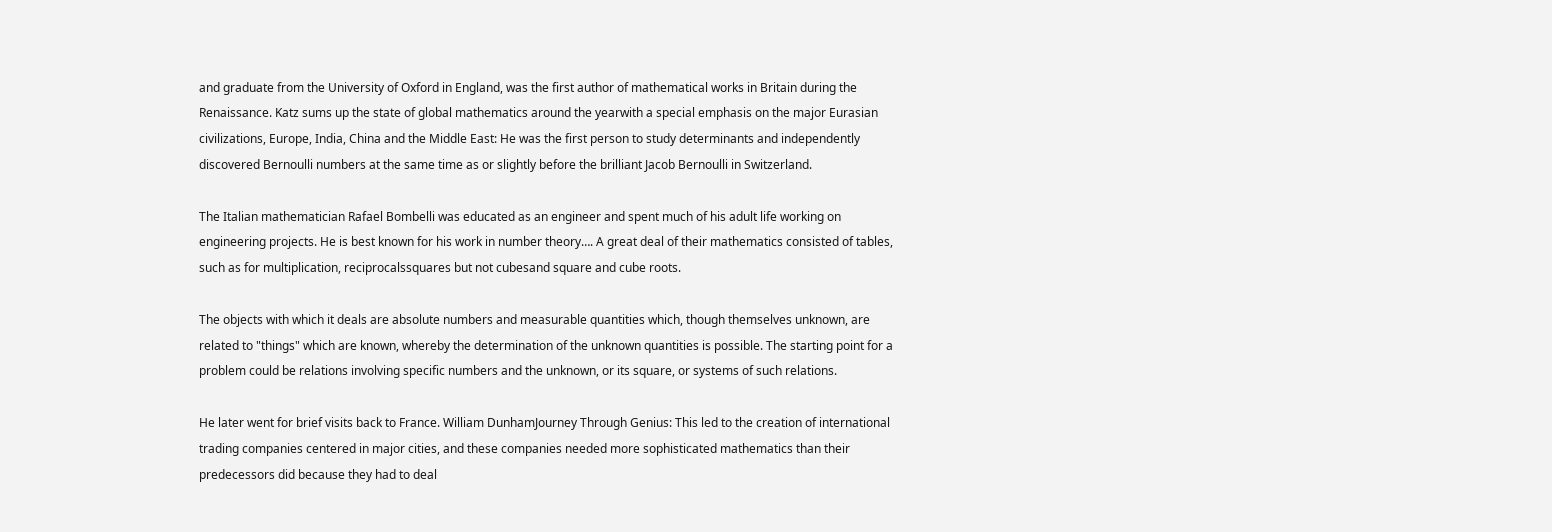and graduate from the University of Oxford in England, was the first author of mathematical works in Britain during the Renaissance. Katz sums up the state of global mathematics around the yearwith a special emphasis on the major Eurasian civilizations, Europe, India, China and the Middle East: He was the first person to study determinants and independently discovered Bernoulli numbers at the same time as or slightly before the brilliant Jacob Bernoulli in Switzerland.

The Italian mathematician Rafael Bombelli was educated as an engineer and spent much of his adult life working on engineering projects. He is best known for his work in number theory…. A great deal of their mathematics consisted of tables, such as for multiplication, reciprocalssquares but not cubesand square and cube roots.

The objects with which it deals are absolute numbers and measurable quantities which, though themselves unknown, are related to "things" which are known, whereby the determination of the unknown quantities is possible. The starting point for a problem could be relations involving specific numbers and the unknown, or its square, or systems of such relations.

He later went for brief visits back to France. William DunhamJourney Through Genius: This led to the creation of international trading companies centered in major cities, and these companies needed more sophisticated mathematics than their predecessors did because they had to deal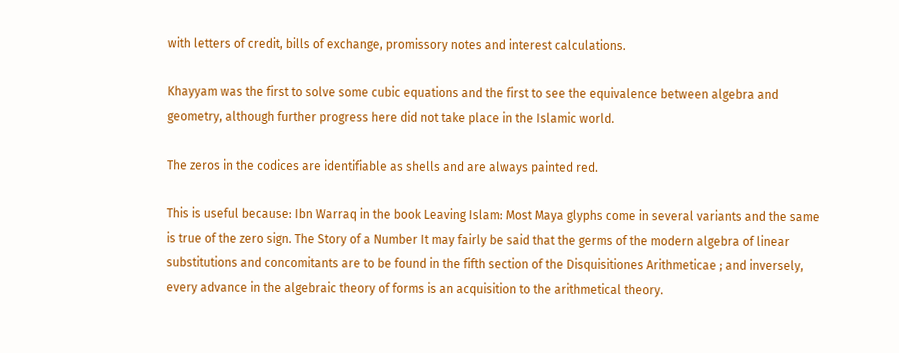with letters of credit, bills of exchange, promissory notes and interest calculations.

Khayyam was the first to solve some cubic equations and the first to see the equivalence between algebra and geometry, although further progress here did not take place in the Islamic world.

The zeros in the codices are identifiable as shells and are always painted red.

This is useful because: Ibn Warraq in the book Leaving Islam: Most Maya glyphs come in several variants and the same is true of the zero sign. The Story of a Number It may fairly be said that the germs of the modern algebra of linear substitutions and concomitants are to be found in the fifth section of the Disquisitiones Arithmeticae ; and inversely, every advance in the algebraic theory of forms is an acquisition to the arithmetical theory.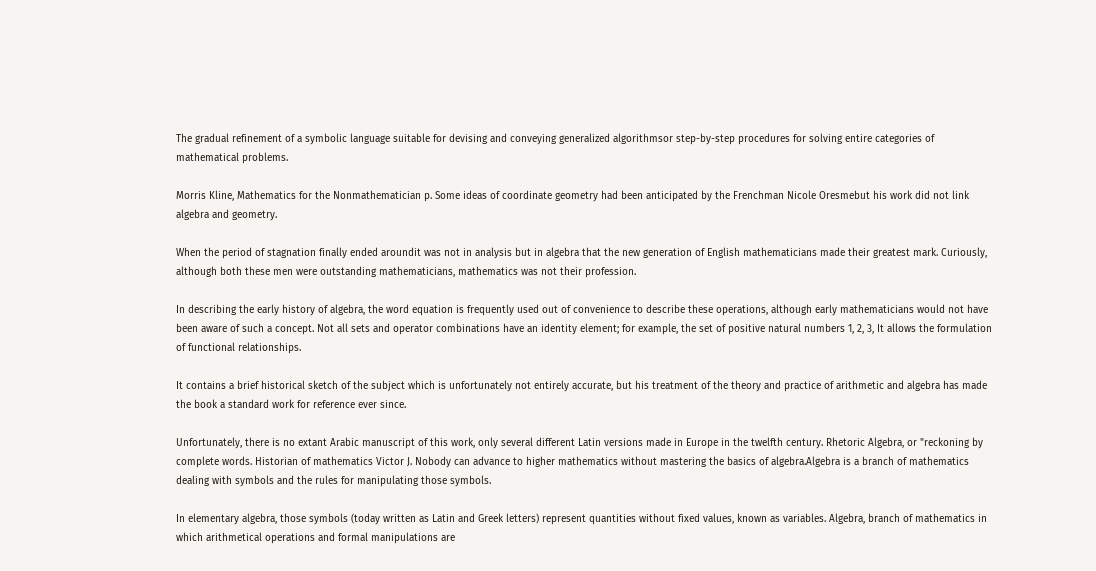The gradual refinement of a symbolic language suitable for devising and conveying generalized algorithmsor step-by-step procedures for solving entire categories of mathematical problems.

Morris Kline, Mathematics for the Nonmathematician p. Some ideas of coordinate geometry had been anticipated by the Frenchman Nicole Oresmebut his work did not link algebra and geometry.

When the period of stagnation finally ended aroundit was not in analysis but in algebra that the new generation of English mathematicians made their greatest mark. Curiously, although both these men were outstanding mathematicians, mathematics was not their profession.

In describing the early history of algebra, the word equation is frequently used out of convenience to describe these operations, although early mathematicians would not have been aware of such a concept. Not all sets and operator combinations have an identity element; for example, the set of positive natural numbers 1, 2, 3, It allows the formulation of functional relationships.

It contains a brief historical sketch of the subject which is unfortunately not entirely accurate, but his treatment of the theory and practice of arithmetic and algebra has made the book a standard work for reference ever since.

Unfortunately, there is no extant Arabic manuscript of this work, only several different Latin versions made in Europe in the twelfth century. Rhetoric Algebra, or "reckoning by complete words. Historian of mathematics Victor J. Nobody can advance to higher mathematics without mastering the basics of algebra.Algebra is a branch of mathematics dealing with symbols and the rules for manipulating those symbols.

In elementary algebra, those symbols (today written as Latin and Greek letters) represent quantities without fixed values, known as variables. Algebra, branch of mathematics in which arithmetical operations and formal manipulations are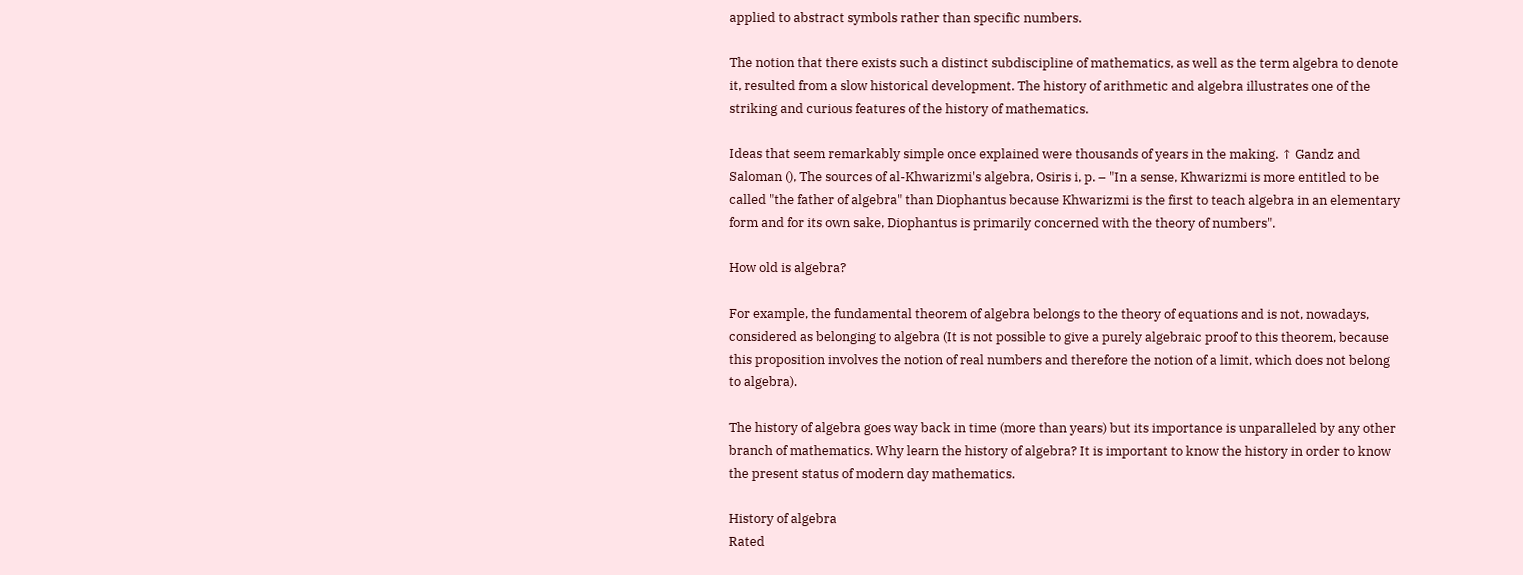applied to abstract symbols rather than specific numbers.

The notion that there exists such a distinct subdiscipline of mathematics, as well as the term algebra to denote it, resulted from a slow historical development. The history of arithmetic and algebra illustrates one of the striking and curious features of the history of mathematics.

Ideas that seem remarkably simple once explained were thousands of years in the making. ↑ Gandz and Saloman (), The sources of al-Khwarizmi's algebra, Osiris i, p. – "In a sense, Khwarizmi is more entitled to be called "the father of algebra" than Diophantus because Khwarizmi is the first to teach algebra in an elementary form and for its own sake, Diophantus is primarily concerned with the theory of numbers".

How old is algebra?

For example, the fundamental theorem of algebra belongs to the theory of equations and is not, nowadays, considered as belonging to algebra (It is not possible to give a purely algebraic proof to this theorem, because this proposition involves the notion of real numbers and therefore the notion of a limit, which does not belong to algebra).

The history of algebra goes way back in time (more than years) but its importance is unparalleled by any other branch of mathematics. Why learn the history of algebra? It is important to know the history in order to know the present status of modern day mathematics.

History of algebra
Rated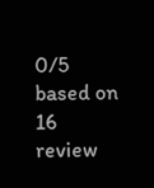0/5 based on 16 review